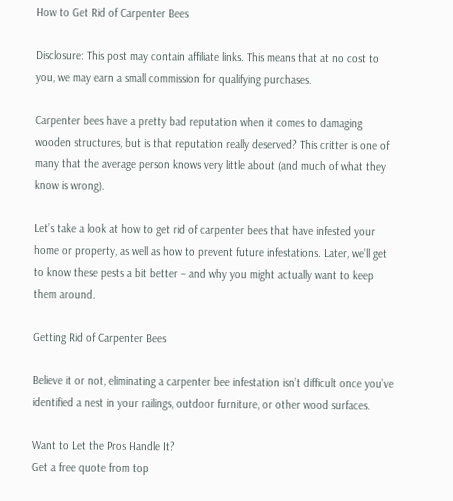How to Get Rid of Carpenter Bees

Disclosure: This post may contain affiliate links. This means that at no cost to you, we may earn a small commission for qualifying purchases.

Carpenter bees have a pretty bad reputation when it comes to damaging wooden structures, but is that reputation really deserved? This critter is one of many that the average person knows very little about (and much of what they know is wrong).

Let’s take a look at how to get rid of carpenter bees that have infested your home or property, as well as how to prevent future infestations. Later, we’ll get to know these pests a bit better – and why you might actually want to keep them around.

Getting Rid of Carpenter Bees

Believe it or not, eliminating a carpenter bee infestation isn’t difficult once you’ve identified a nest in your railings, outdoor furniture, or other wood surfaces.

Want to Let the Pros Handle It?
Get a free quote from top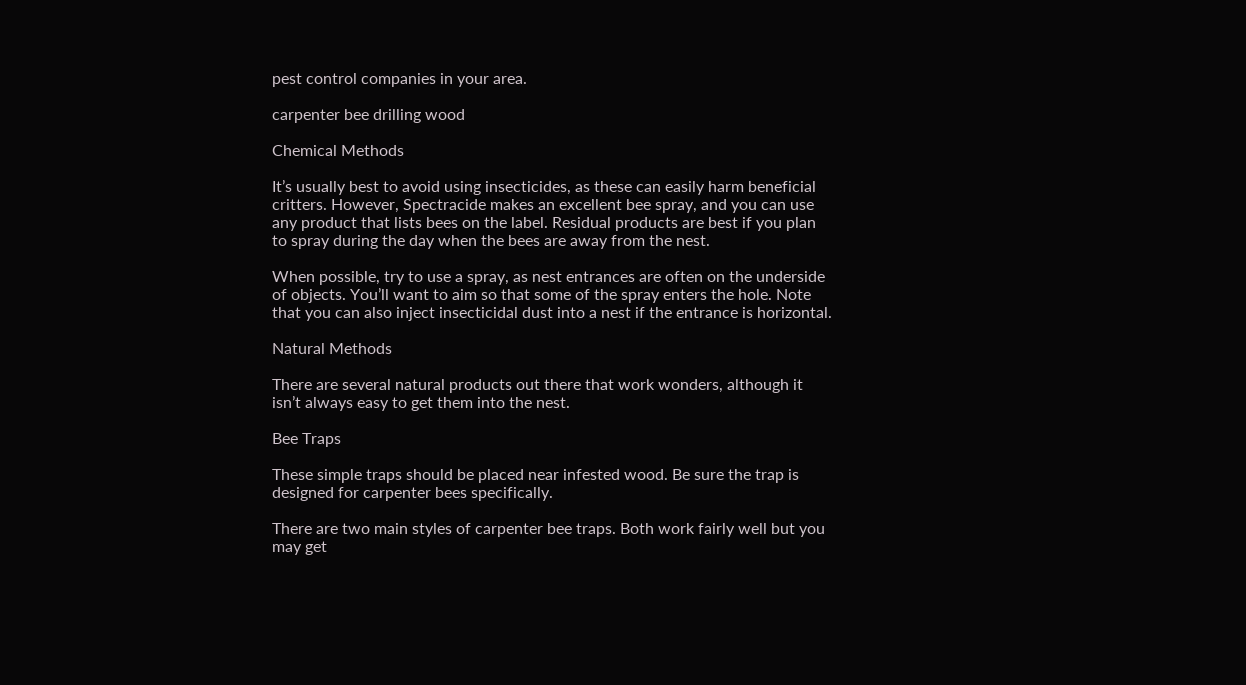pest control companies in your area.

carpenter bee drilling wood

Chemical Methods

It’s usually best to avoid using insecticides, as these can easily harm beneficial critters. However, Spectracide makes an excellent bee spray, and you can use any product that lists bees on the label. Residual products are best if you plan to spray during the day when the bees are away from the nest.

When possible, try to use a spray, as nest entrances are often on the underside of objects. You’ll want to aim so that some of the spray enters the hole. Note that you can also inject insecticidal dust into a nest if the entrance is horizontal.

Natural Methods

There are several natural products out there that work wonders, although it isn’t always easy to get them into the nest.

Bee Traps

These simple traps should be placed near infested wood. Be sure the trap is designed for carpenter bees specifically.

There are two main styles of carpenter bee traps. Both work fairly well but you may get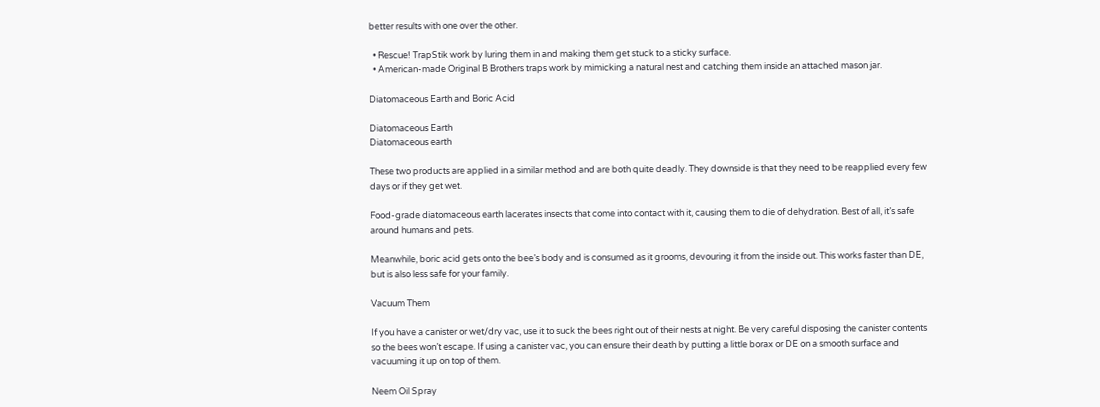better results with one over the other.

  • Rescue! TrapStik work by luring them in and making them get stuck to a sticky surface.
  • American-made Original B Brothers traps work by mimicking a natural nest and catching them inside an attached mason jar.

Diatomaceous Earth and Boric Acid

Diatomaceous Earth
Diatomaceous earth

These two products are applied in a similar method and are both quite deadly. They downside is that they need to be reapplied every few days or if they get wet.

Food-grade diatomaceous earth lacerates insects that come into contact with it, causing them to die of dehydration. Best of all, it’s safe around humans and pets.

Meanwhile, boric acid gets onto the bee’s body and is consumed as it grooms, devouring it from the inside out. This works faster than DE, but is also less safe for your family.

Vacuum Them

If you have a canister or wet/dry vac, use it to suck the bees right out of their nests at night. Be very careful disposing the canister contents so the bees won’t escape. If using a canister vac, you can ensure their death by putting a little borax or DE on a smooth surface and vacuuming it up on top of them.

Neem Oil Spray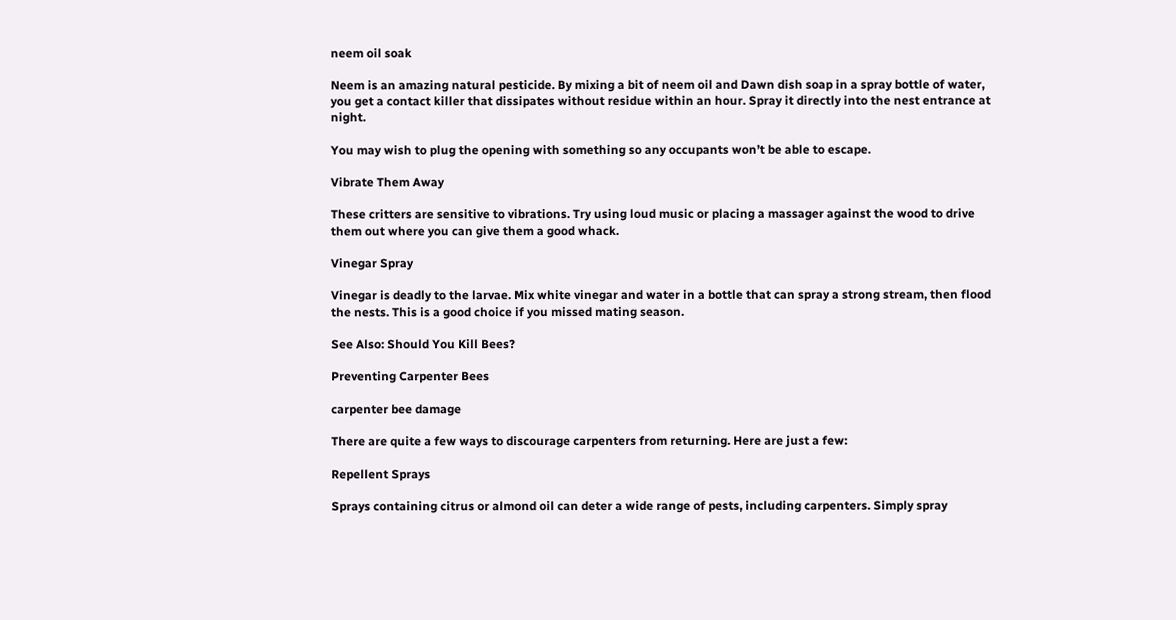neem oil soak

Neem is an amazing natural pesticide. By mixing a bit of neem oil and Dawn dish soap in a spray bottle of water, you get a contact killer that dissipates without residue within an hour. Spray it directly into the nest entrance at night.

You may wish to plug the opening with something so any occupants won’t be able to escape.

Vibrate Them Away

These critters are sensitive to vibrations. Try using loud music or placing a massager against the wood to drive them out where you can give them a good whack.

Vinegar Spray

Vinegar is deadly to the larvae. Mix white vinegar and water in a bottle that can spray a strong stream, then flood the nests. This is a good choice if you missed mating season.

See Also: Should You Kill Bees?

Preventing Carpenter Bees

carpenter bee damage

There are quite a few ways to discourage carpenters from returning. Here are just a few:

Repellent Sprays

Sprays containing citrus or almond oil can deter a wide range of pests, including carpenters. Simply spray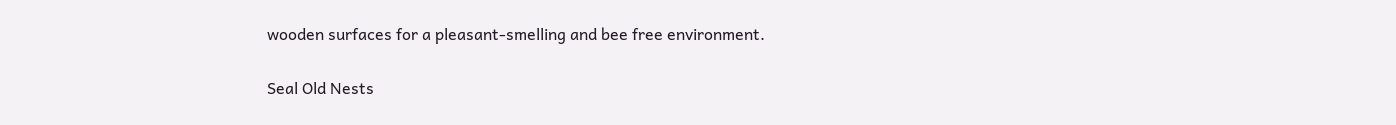wooden surfaces for a pleasant-smelling and bee free environment.

Seal Old Nests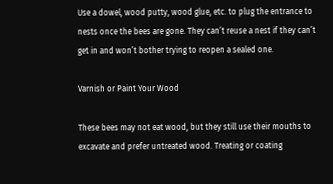Use a dowel, wood putty, wood glue, etc. to plug the entrance to nests once the bees are gone. They can’t reuse a nest if they can’t get in and won’t bother trying to reopen a sealed one.

Varnish or Paint Your Wood

These bees may not eat wood, but they still use their mouths to excavate and prefer untreated wood. Treating or coating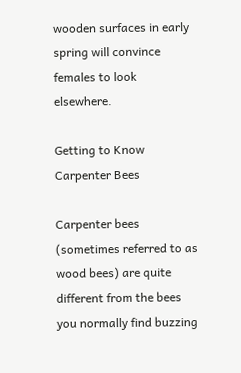wooden surfaces in early spring will convince females to look elsewhere.

Getting to Know Carpenter Bees

Carpenter bees (sometimes referred to as wood bees) are quite different from the bees you normally find buzzing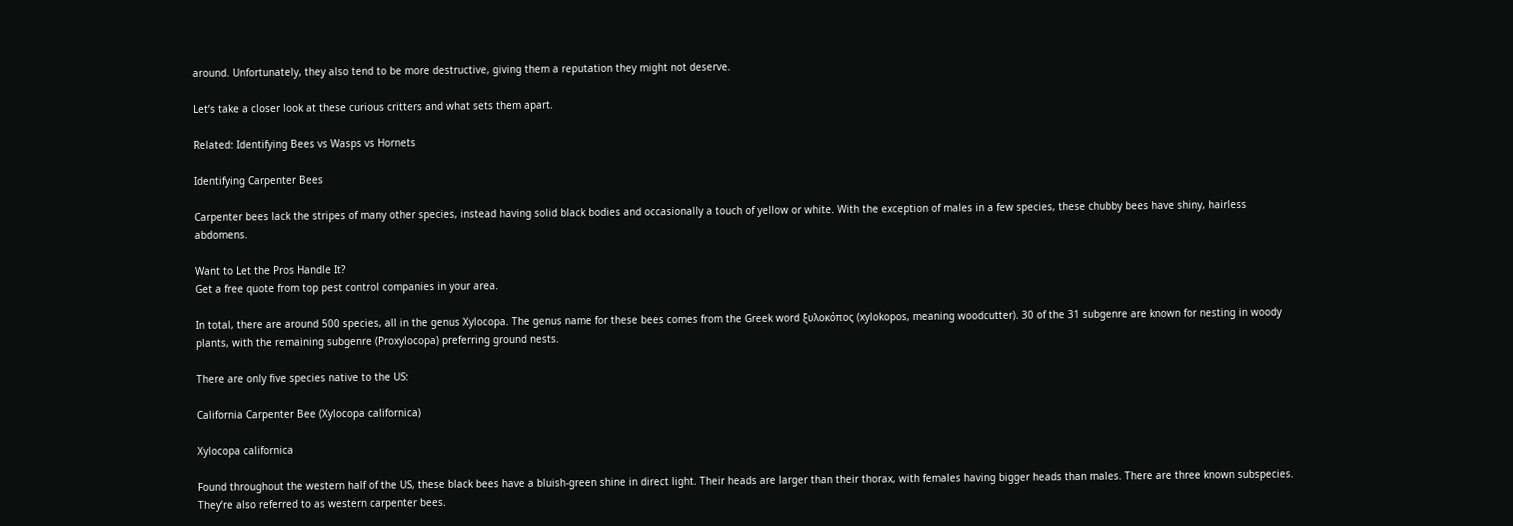around. Unfortunately, they also tend to be more destructive, giving them a reputation they might not deserve.

Let’s take a closer look at these curious critters and what sets them apart.

Related: Identifying Bees vs Wasps vs Hornets

Identifying Carpenter Bees

Carpenter bees lack the stripes of many other species, instead having solid black bodies and occasionally a touch of yellow or white. With the exception of males in a few species, these chubby bees have shiny, hairless abdomens.

Want to Let the Pros Handle It?
Get a free quote from top pest control companies in your area.

In total, there are around 500 species, all in the genus Xylocopa. The genus name for these bees comes from the Greek word ξυλοκόπος (xylokopos, meaning woodcutter). 30 of the 31 subgenre are known for nesting in woody plants, with the remaining subgenre (Proxylocopa) preferring ground nests.

There are only five species native to the US:

California Carpenter Bee (Xylocopa californica)

Xylocopa californica

Found throughout the western half of the US, these black bees have a bluish-green shine in direct light. Their heads are larger than their thorax, with females having bigger heads than males. There are three known subspecies. They’re also referred to as western carpenter bees.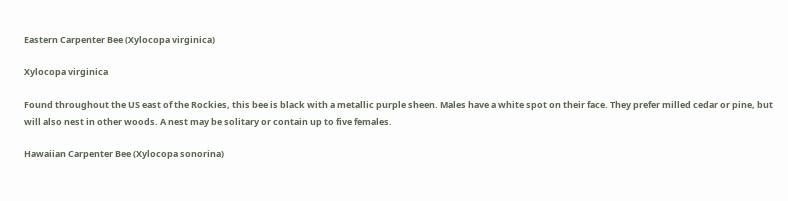Eastern Carpenter Bee (Xylocopa virginica)

Xylocopa virginica

Found throughout the US east of the Rockies, this bee is black with a metallic purple sheen. Males have a white spot on their face. They prefer milled cedar or pine, but will also nest in other woods. A nest may be solitary or contain up to five females.

Hawaiian Carpenter Bee (Xylocopa sonorina)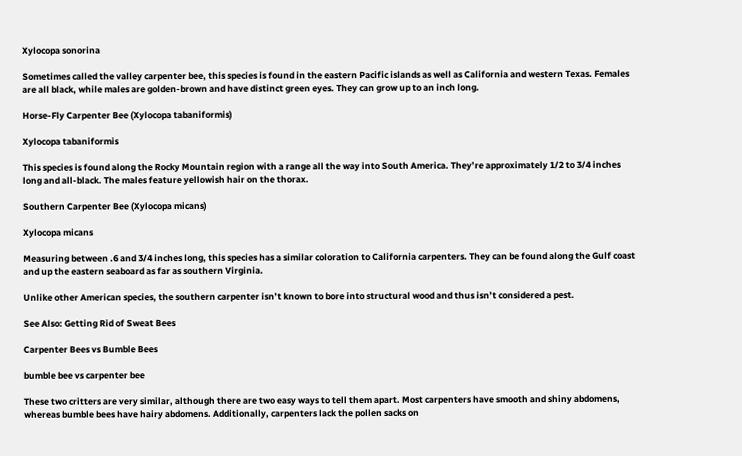Xylocopa sonorina

Sometimes called the valley carpenter bee, this species is found in the eastern Pacific islands as well as California and western Texas. Females are all black, while males are golden-brown and have distinct green eyes. They can grow up to an inch long.

Horse-Fly Carpenter Bee (Xylocopa tabaniformis)

Xylocopa tabaniformis

This species is found along the Rocky Mountain region with a range all the way into South America. They’re approximately 1/2 to 3/4 inches long and all-black. The males feature yellowish hair on the thorax.

Southern Carpenter Bee (Xylocopa micans)

Xylocopa micans

Measuring between .6 and 3/4 inches long, this species has a similar coloration to California carpenters. They can be found along the Gulf coast and up the eastern seaboard as far as southern Virginia.

Unlike other American species, the southern carpenter isn’t known to bore into structural wood and thus isn’t considered a pest.

See Also: Getting Rid of Sweat Bees

Carpenter Bees vs Bumble Bees

bumble bee vs carpenter bee

These two critters are very similar, although there are two easy ways to tell them apart. Most carpenters have smooth and shiny abdomens, whereas bumble bees have hairy abdomens. Additionally, carpenters lack the pollen sacks on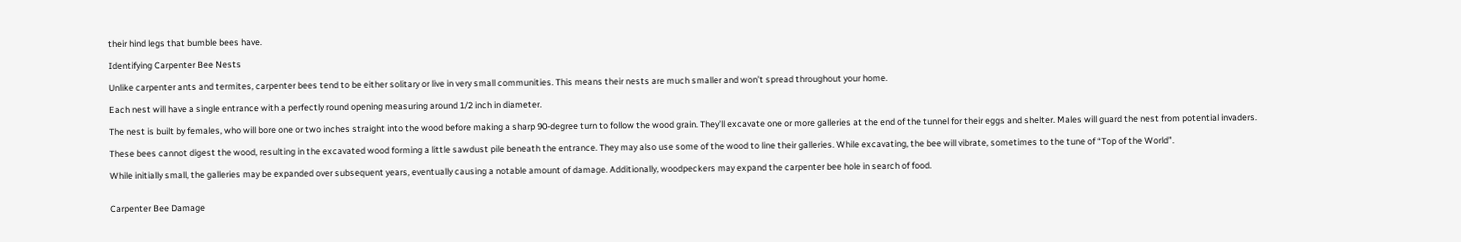their hind legs that bumble bees have.

Identifying Carpenter Bee Nests

Unlike carpenter ants and termites, carpenter bees tend to be either solitary or live in very small communities. This means their nests are much smaller and won’t spread throughout your home.

Each nest will have a single entrance with a perfectly round opening measuring around 1/2 inch in diameter.

The nest is built by females, who will bore one or two inches straight into the wood before making a sharp 90-degree turn to follow the wood grain. They’ll excavate one or more galleries at the end of the tunnel for their eggs and shelter. Males will guard the nest from potential invaders.

These bees cannot digest the wood, resulting in the excavated wood forming a little sawdust pile beneath the entrance. They may also use some of the wood to line their galleries. While excavating, the bee will vibrate, sometimes to the tune of “Top of the World”.

While initially small, the galleries may be expanded over subsequent years, eventually causing a notable amount of damage. Additionally, woodpeckers may expand the carpenter bee hole in search of food.


Carpenter Bee Damage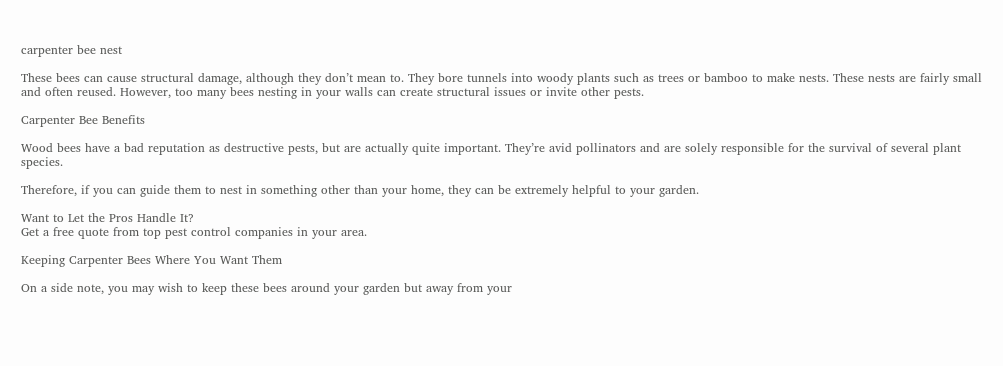carpenter bee nest

These bees can cause structural damage, although they don’t mean to. They bore tunnels into woody plants such as trees or bamboo to make nests. These nests are fairly small and often reused. However, too many bees nesting in your walls can create structural issues or invite other pests.

Carpenter Bee Benefits

Wood bees have a bad reputation as destructive pests, but are actually quite important. They’re avid pollinators and are solely responsible for the survival of several plant species.

Therefore, if you can guide them to nest in something other than your home, they can be extremely helpful to your garden.

Want to Let the Pros Handle It?
Get a free quote from top pest control companies in your area.

Keeping Carpenter Bees Where You Want Them

On a side note, you may wish to keep these bees around your garden but away from your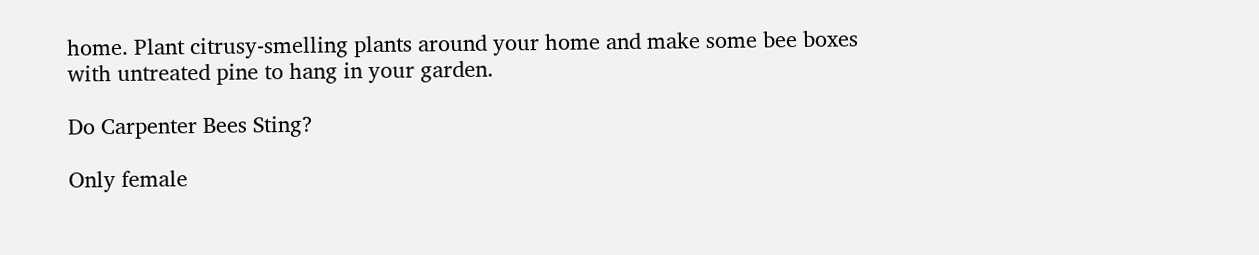home. Plant citrusy-smelling plants around your home and make some bee boxes with untreated pine to hang in your garden.

Do Carpenter Bees Sting?

Only female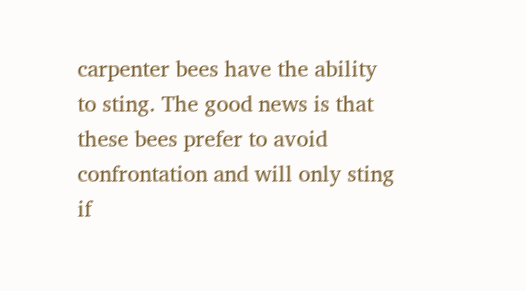carpenter bees have the ability to sting. The good news is that these bees prefer to avoid confrontation and will only sting if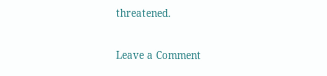threatened.


Leave a Comment